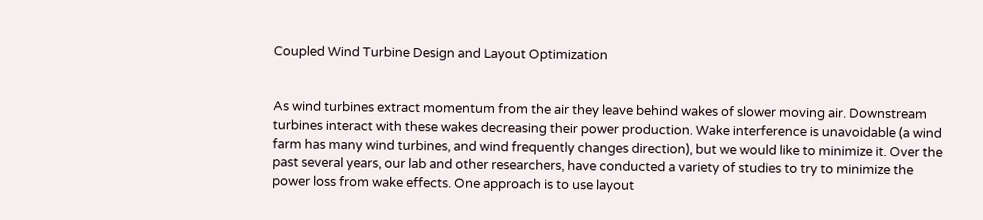Coupled Wind Turbine Design and Layout Optimization


As wind turbines extract momentum from the air they leave behind wakes of slower moving air. Downstream turbines interact with these wakes decreasing their power production. Wake interference is unavoidable (a wind farm has many wind turbines, and wind frequently changes direction), but we would like to minimize it. Over the past several years, our lab and other researchers, have conducted a variety of studies to try to minimize the power loss from wake effects. One approach is to use layout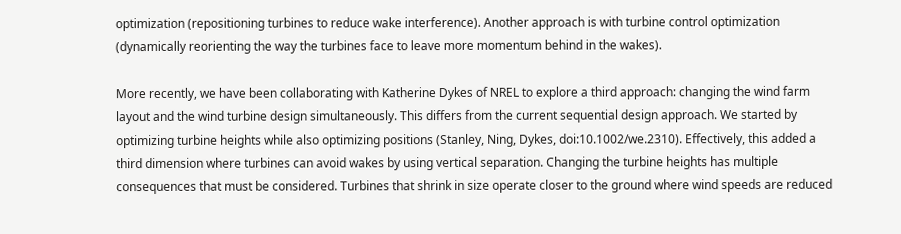optimization (repositioning turbines to reduce wake interference). Another approach is with turbine control optimization (dynamically reorienting the way the turbines face to leave more momentum behind in the wakes).

More recently, we have been collaborating with Katherine Dykes of NREL to explore a third approach: changing the wind farm layout and the wind turbine design simultaneously. This differs from the current sequential design approach. We started by optimizing turbine heights while also optimizing positions (Stanley, Ning, Dykes, doi:10.1002/we.2310). Effectively, this added a third dimension where turbines can avoid wakes by using vertical separation. Changing the turbine heights has multiple consequences that must be considered. Turbines that shrink in size operate closer to the ground where wind speeds are reduced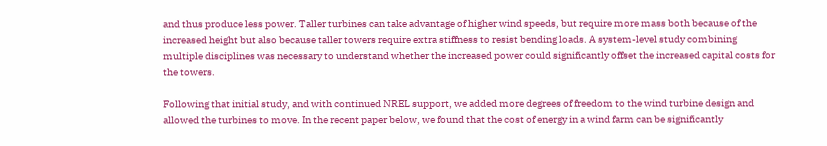and thus produce less power. Taller turbines can take advantage of higher wind speeds, but require more mass both because of the increased height but also because taller towers require extra stiffness to resist bending loads. A system-level study combining multiple disciplines was necessary to understand whether the increased power could significantly offset the increased capital costs for the towers.

Following that initial study, and with continued NREL support, we added more degrees of freedom to the wind turbine design and allowed the turbines to move. In the recent paper below, we found that the cost of energy in a wind farm can be significantly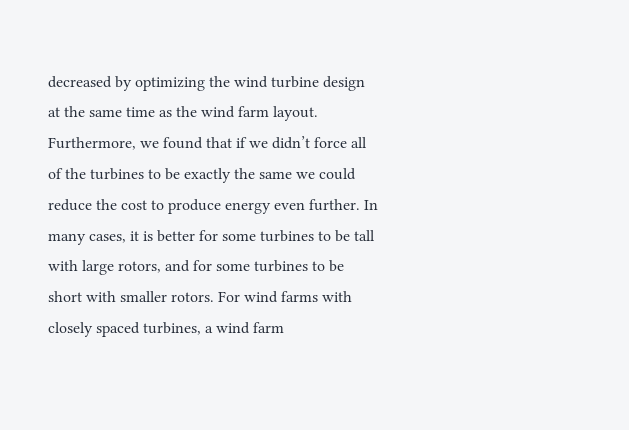decreased by optimizing the wind turbine design at the same time as the wind farm layout. Furthermore, we found that if we didn’t force all of the turbines to be exactly the same we could reduce the cost to produce energy even further. In many cases, it is better for some turbines to be tall with large rotors, and for some turbines to be short with smaller rotors. For wind farms with closely spaced turbines, a wind farm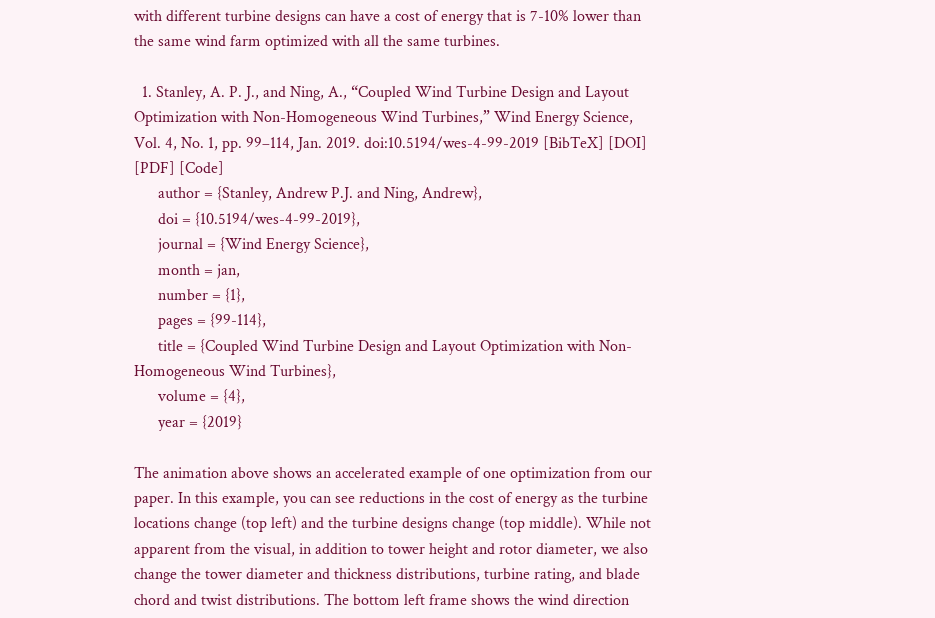with different turbine designs can have a cost of energy that is 7-10% lower than the same wind farm optimized with all the same turbines.

  1. Stanley, A. P. J., and Ning, A., “Coupled Wind Turbine Design and Layout Optimization with Non-Homogeneous Wind Turbines,” Wind Energy Science, Vol. 4, No. 1, pp. 99–114, Jan. 2019. doi:10.5194/wes-4-99-2019 [BibTeX] [DOI] [PDF] [Code]
      author = {Stanley, Andrew P.J. and Ning, Andrew},
      doi = {10.5194/wes-4-99-2019},
      journal = {Wind Energy Science},
      month = jan,
      number = {1},
      pages = {99-114},
      title = {Coupled Wind Turbine Design and Layout Optimization with Non-Homogeneous Wind Turbines},
      volume = {4},
      year = {2019}

The animation above shows an accelerated example of one optimization from our paper. In this example, you can see reductions in the cost of energy as the turbine locations change (top left) and the turbine designs change (top middle). While not apparent from the visual, in addition to tower height and rotor diameter, we also change the tower diameter and thickness distributions, turbine rating, and blade chord and twist distributions. The bottom left frame shows the wind direction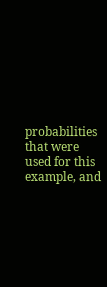probabilities that were used for this example, and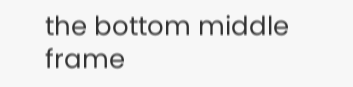the bottom middle frame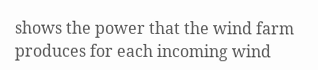shows the power that the wind farm produces for each incoming wind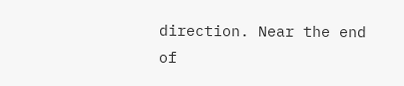direction. Near the end of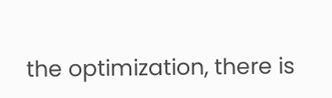the optimization, there is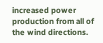increased power production from all of the wind directions.